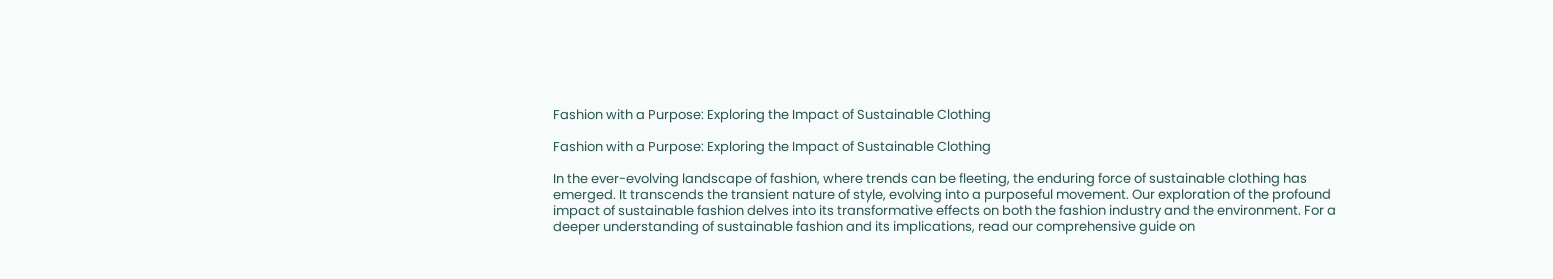Fashion with a Purpose: Exploring the Impact of Sustainable Clothing

Fashion with a Purpose: Exploring the Impact of Sustainable Clothing

In the ever-evolving landscape of fashion, where trends can be fleeting, the enduring force of sustainable clothing has emerged. It transcends the transient nature of style, evolving into a purposeful movement. Our exploration of the profound impact of sustainable fashion delves into its transformative effects on both the fashion industry and the environment. For a deeper understanding of sustainable fashion and its implications, read our comprehensive guide on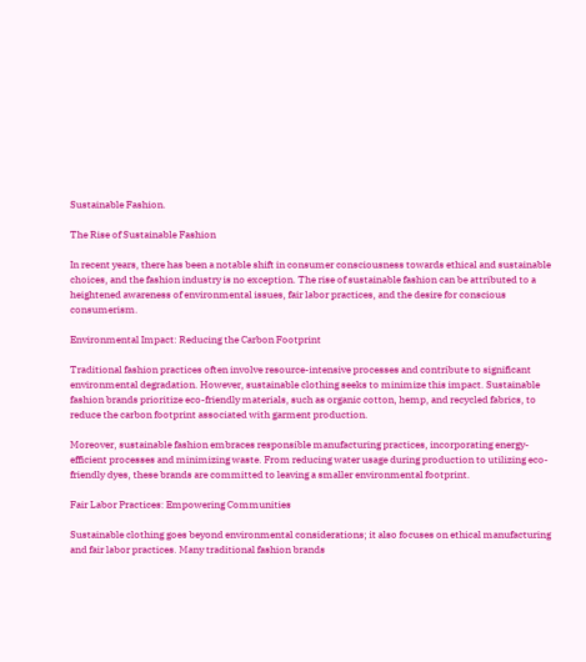Sustainable Fashion.

The Rise of Sustainable Fashion

In recent years, there has been a notable shift in consumer consciousness towards ethical and sustainable choices, and the fashion industry is no exception. The rise of sustainable fashion can be attributed to a heightened awareness of environmental issues, fair labor practices, and the desire for conscious consumerism.

Environmental Impact: Reducing the Carbon Footprint

Traditional fashion practices often involve resource-intensive processes and contribute to significant environmental degradation. However, sustainable clothing seeks to minimize this impact. Sustainable fashion brands prioritize eco-friendly materials, such as organic cotton, hemp, and recycled fabrics, to reduce the carbon footprint associated with garment production.

Moreover, sustainable fashion embraces responsible manufacturing practices, incorporating energy-efficient processes and minimizing waste. From reducing water usage during production to utilizing eco-friendly dyes, these brands are committed to leaving a smaller environmental footprint.

Fair Labor Practices: Empowering Communities

Sustainable clothing goes beyond environmental considerations; it also focuses on ethical manufacturing and fair labor practices. Many traditional fashion brands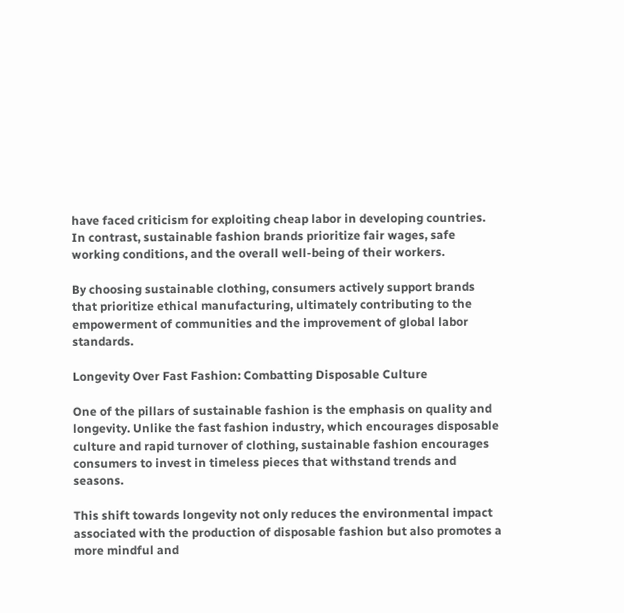have faced criticism for exploiting cheap labor in developing countries. In contrast, sustainable fashion brands prioritize fair wages, safe working conditions, and the overall well-being of their workers.

By choosing sustainable clothing, consumers actively support brands that prioritize ethical manufacturing, ultimately contributing to the empowerment of communities and the improvement of global labor standards.

Longevity Over Fast Fashion: Combatting Disposable Culture

One of the pillars of sustainable fashion is the emphasis on quality and longevity. Unlike the fast fashion industry, which encourages disposable culture and rapid turnover of clothing, sustainable fashion encourages consumers to invest in timeless pieces that withstand trends and seasons.

This shift towards longevity not only reduces the environmental impact associated with the production of disposable fashion but also promotes a more mindful and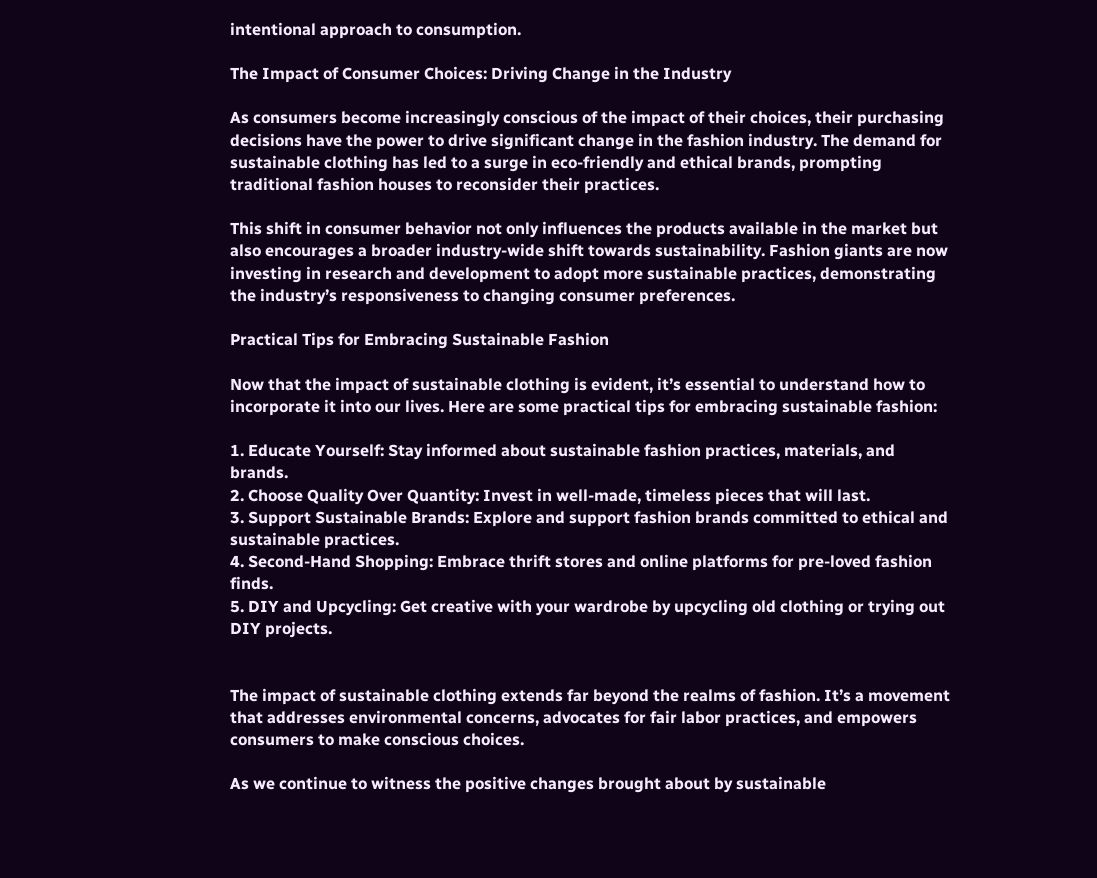intentional approach to consumption.

The Impact of Consumer Choices: Driving Change in the Industry

As consumers become increasingly conscious of the impact of their choices, their purchasing decisions have the power to drive significant change in the fashion industry. The demand for sustainable clothing has led to a surge in eco-friendly and ethical brands, prompting traditional fashion houses to reconsider their practices.

This shift in consumer behavior not only influences the products available in the market but also encourages a broader industry-wide shift towards sustainability. Fashion giants are now investing in research and development to adopt more sustainable practices, demonstrating the industry’s responsiveness to changing consumer preferences.

Practical Tips for Embracing Sustainable Fashion

Now that the impact of sustainable clothing is evident, it’s essential to understand how to incorporate it into our lives. Here are some practical tips for embracing sustainable fashion:

1. Educate Yourself: Stay informed about sustainable fashion practices, materials, and brands.
2. Choose Quality Over Quantity: Invest in well-made, timeless pieces that will last.
3. Support Sustainable Brands: Explore and support fashion brands committed to ethical and sustainable practices.
4. Second-Hand Shopping: Embrace thrift stores and online platforms for pre-loved fashion finds.
5. DIY and Upcycling: Get creative with your wardrobe by upcycling old clothing or trying out DIY projects.


The impact of sustainable clothing extends far beyond the realms of fashion. It’s a movement that addresses environmental concerns, advocates for fair labor practices, and empowers consumers to make conscious choices.

As we continue to witness the positive changes brought about by sustainable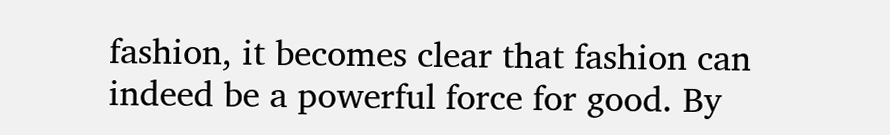fashion, it becomes clear that fashion can indeed be a powerful force for good. By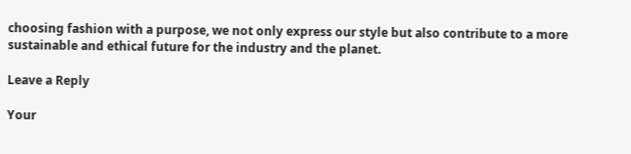choosing fashion with a purpose, we not only express our style but also contribute to a more sustainable and ethical future for the industry and the planet.

Leave a Reply

Your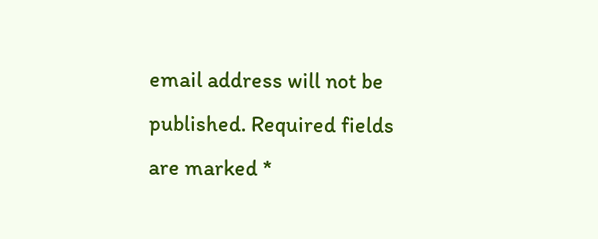email address will not be published. Required fields are marked *